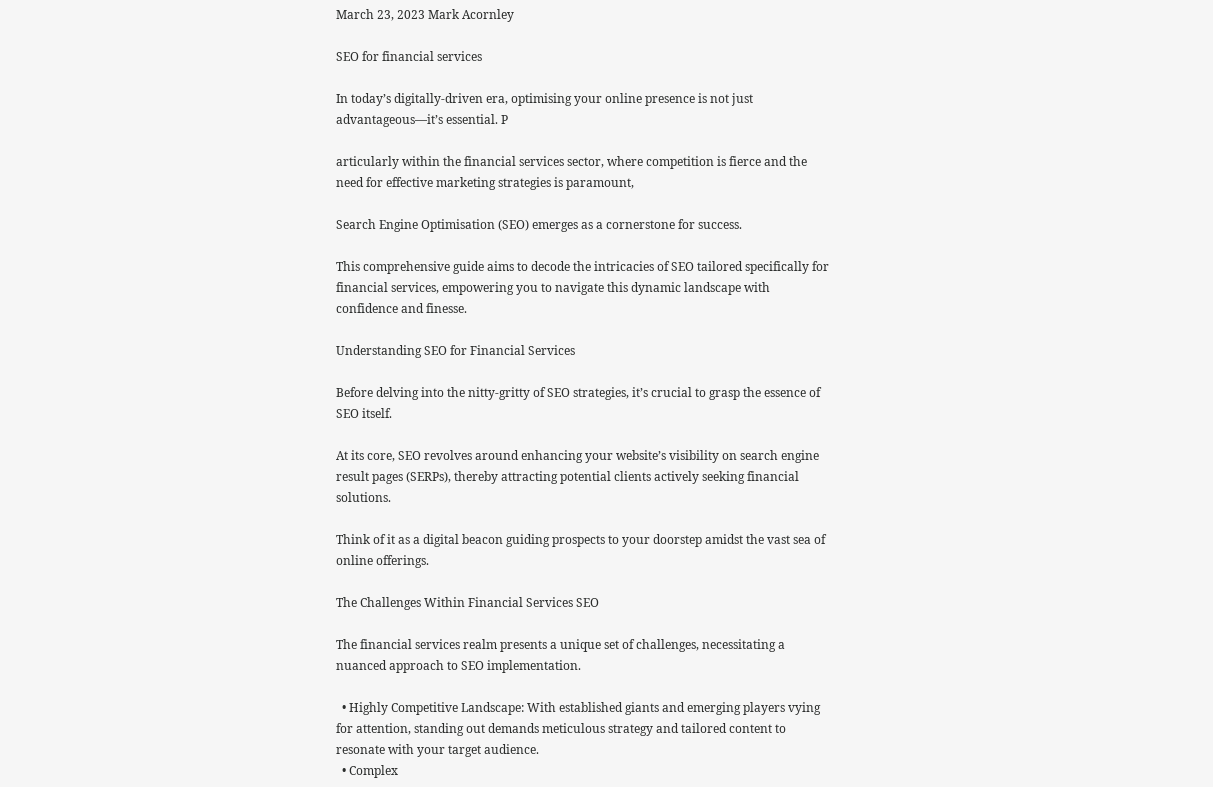March 23, 2023 Mark Acornley

SEO for financial services

In today’s digitally-driven era, optimising your online presence is not just advantageous—it’s essential. P

articularly within the financial services sector, where competition is fierce and the need for effective marketing strategies is paramount,

Search Engine Optimisation (SEO) emerges as a cornerstone for success.

This comprehensive guide aims to decode the intricacies of SEO tailored specifically for financial services, empowering you to navigate this dynamic landscape with confidence and finesse.

Understanding SEO for Financial Services

Before delving into the nitty-gritty of SEO strategies, it’s crucial to grasp the essence of SEO itself.

At its core, SEO revolves around enhancing your website’s visibility on search engine result pages (SERPs), thereby attracting potential clients actively seeking financial solutions.

Think of it as a digital beacon guiding prospects to your doorstep amidst the vast sea of online offerings.

The Challenges Within Financial Services SEO

The financial services realm presents a unique set of challenges, necessitating a nuanced approach to SEO implementation.

  • Highly Competitive Landscape: With established giants and emerging players vying for attention, standing out demands meticulous strategy and tailored content to resonate with your target audience.
  • Complex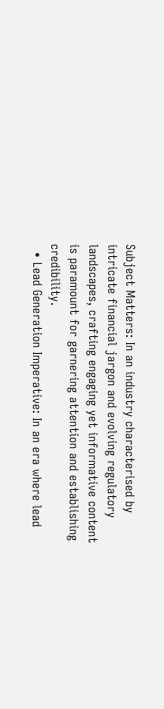Subject Matters: In an industry characterised by intricate financial jargon and evolving regulatory landscapes, crafting engaging yet informative content is paramount for garnering attention and establishing credibility.
  • Lead Generation Imperative: In an era where lead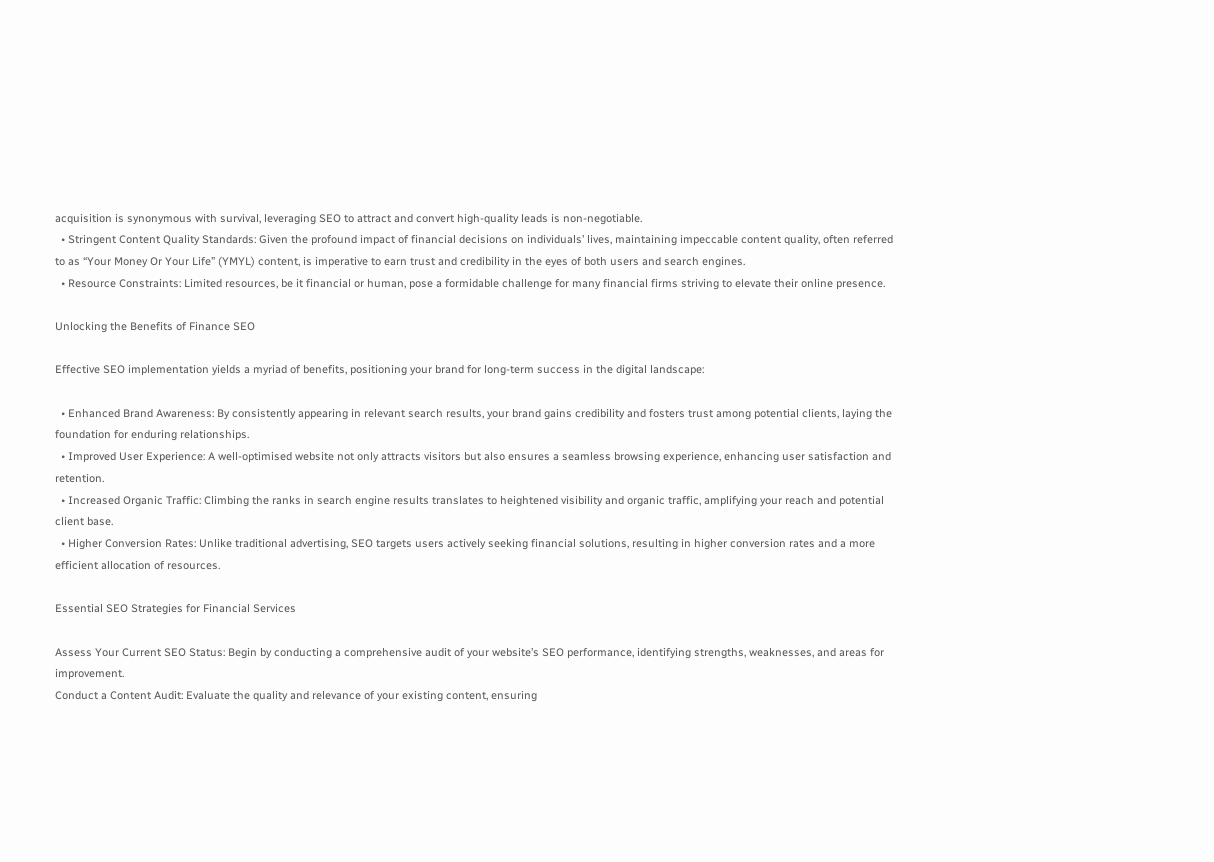acquisition is synonymous with survival, leveraging SEO to attract and convert high-quality leads is non-negotiable.
  • Stringent Content Quality Standards: Given the profound impact of financial decisions on individuals’ lives, maintaining impeccable content quality, often referred to as “Your Money Or Your Life” (YMYL) content, is imperative to earn trust and credibility in the eyes of both users and search engines.
  • Resource Constraints: Limited resources, be it financial or human, pose a formidable challenge for many financial firms striving to elevate their online presence.

Unlocking the Benefits of Finance SEO

Effective SEO implementation yields a myriad of benefits, positioning your brand for long-term success in the digital landscape:

  • Enhanced Brand Awareness: By consistently appearing in relevant search results, your brand gains credibility and fosters trust among potential clients, laying the foundation for enduring relationships.
  • Improved User Experience: A well-optimised website not only attracts visitors but also ensures a seamless browsing experience, enhancing user satisfaction and retention.
  • Increased Organic Traffic: Climbing the ranks in search engine results translates to heightened visibility and organic traffic, amplifying your reach and potential client base.
  • Higher Conversion Rates: Unlike traditional advertising, SEO targets users actively seeking financial solutions, resulting in higher conversion rates and a more efficient allocation of resources.

Essential SEO Strategies for Financial Services

Assess Your Current SEO Status: Begin by conducting a comprehensive audit of your website’s SEO performance, identifying strengths, weaknesses, and areas for improvement.
Conduct a Content Audit: Evaluate the quality and relevance of your existing content, ensuring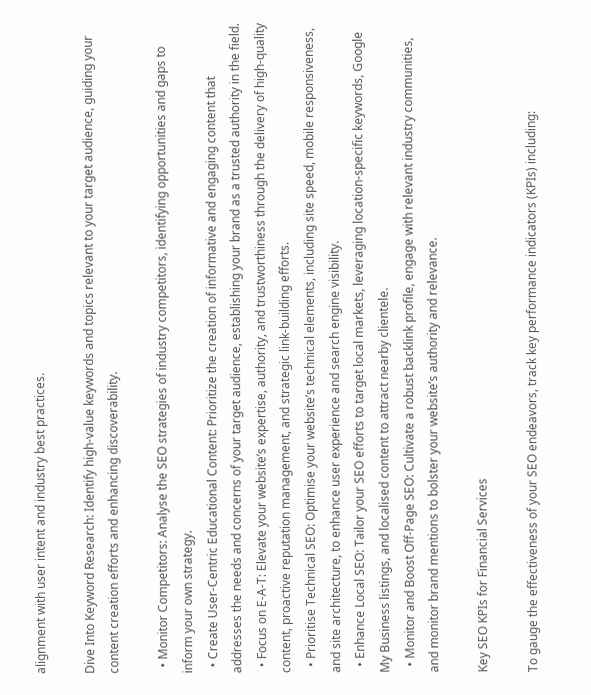alignment with user intent and industry best practices.

Dive Into Keyword Research: Identify high-value keywords and topics relevant to your target audience, guiding your content creation efforts and enhancing discoverability.

  • Monitor Competitors: Analyse the SEO strategies of industry competitors, identifying opportunities and gaps to inform your own strategy.
  • Create User-Centric Educational Content: Prioritize the creation of informative and engaging content that addresses the needs and concerns of your target audience, establishing your brand as a trusted authority in the field.
  • Focus on E-A-T: Elevate your website’s expertise, authority, and trustworthiness through the delivery of high-quality content, proactive reputation management, and strategic link-building efforts.
  • Prioritise Technical SEO: Optimise your website’s technical elements, including site speed, mobile responsiveness, and site architecture, to enhance user experience and search engine visibility.
  • Enhance Local SEO: Tailor your SEO efforts to target local markets, leveraging location-specific keywords, Google My Business listings, and localised content to attract nearby clientele.
  • Monitor and Boost Off-Page SEO: Cultivate a robust backlink profile, engage with relevant industry communities, and monitor brand mentions to bolster your website’s authority and relevance.

Key SEO KPIs for Financial Services

To gauge the effectiveness of your SEO endeavors, track key performance indicators (KPIs) including: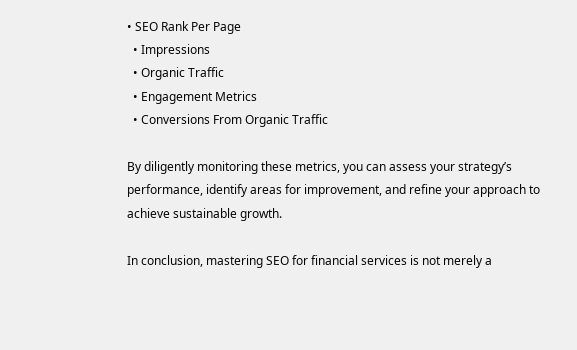• SEO Rank Per Page
  • Impressions
  • Organic Traffic
  • Engagement Metrics
  • Conversions From Organic Traffic

By diligently monitoring these metrics, you can assess your strategy’s performance, identify areas for improvement, and refine your approach to achieve sustainable growth.

In conclusion, mastering SEO for financial services is not merely a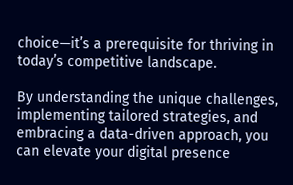choice—it’s a prerequisite for thriving in today’s competitive landscape.

By understanding the unique challenges, implementing tailored strategies, and embracing a data-driven approach, you can elevate your digital presence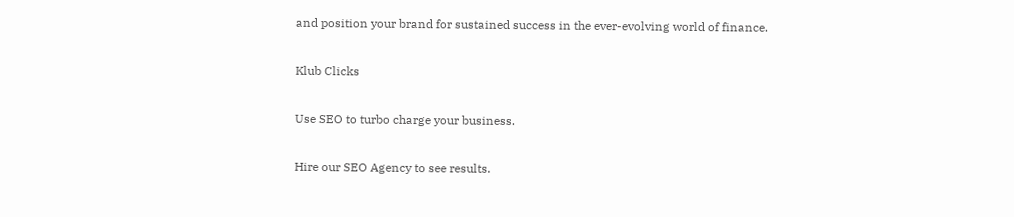and position your brand for sustained success in the ever-evolving world of finance.

Klub Clicks

Use SEO to turbo charge your business.

Hire our SEO Agency to see results.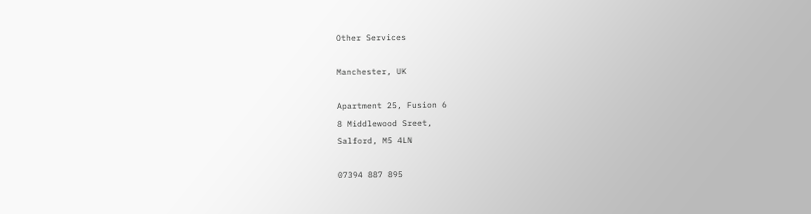Other Services

Manchester, UK

Apartment 25, Fusion 6
8 Middlewood Sreet,
Salford, M5 4LN

07394 887 895